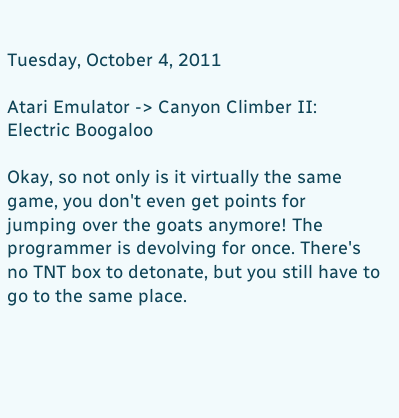Tuesday, October 4, 2011

Atari Emulator -> Canyon Climber II: Electric Boogaloo

Okay, so not only is it virtually the same game, you don't even get points for jumping over the goats anymore! The programmer is devolving for once. There's no TNT box to detonate, but you still have to go to the same place.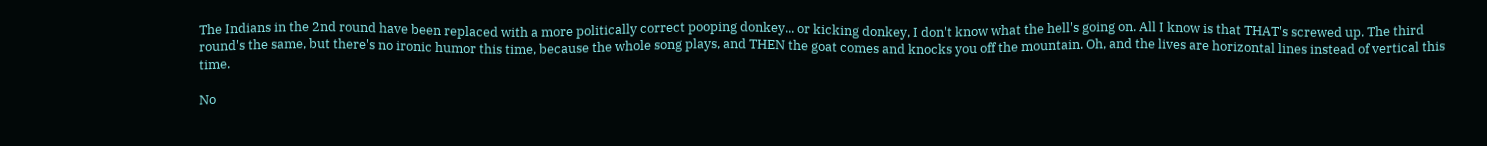The Indians in the 2nd round have been replaced with a more politically correct pooping donkey... or kicking donkey, I don't know what the hell's going on. All I know is that THAT's screwed up. The third round's the same, but there's no ironic humor this time, because the whole song plays, and THEN the goat comes and knocks you off the mountain. Oh, and the lives are horizontal lines instead of vertical this time.

No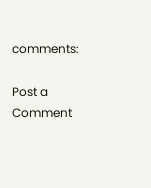comments:

Post a Comment